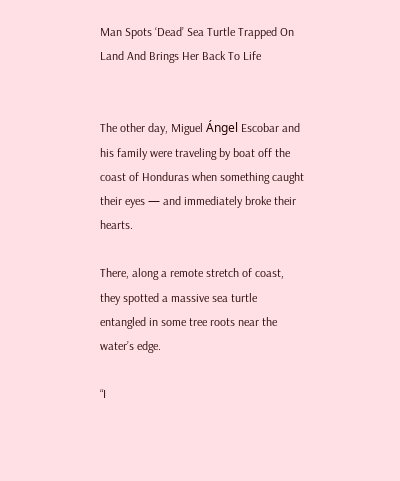Man Spots ‘Dead’ Sea Turtle Trapped On Land And Brings Her Back To Life


The other day, Miguel Ángel Escobar and his family were traveling by boat off the coast of Honduras when something caught their eyes — and immediately broke their hearts.

There, along a remote stretch of coast, they spotted a massive sea turtle entangled in some tree roots near the water’s edge.

“I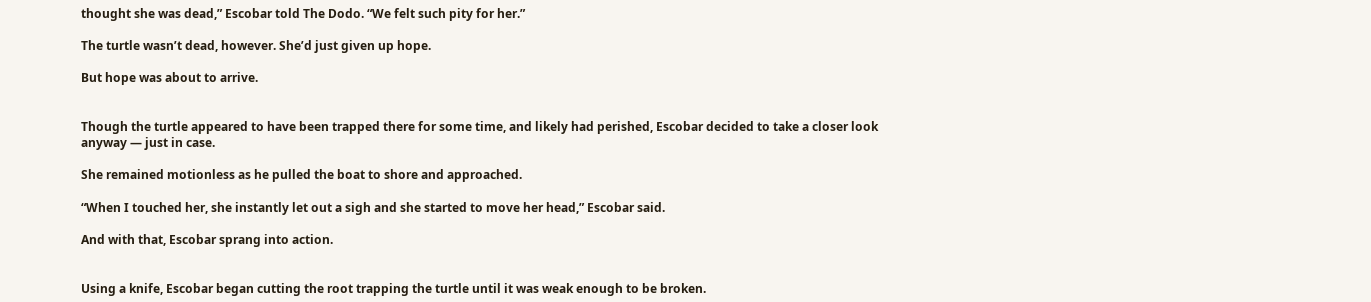thought she was dead,” Escobar told The Dodo. “We felt such pity for her.”

The turtle wasn’t dead, however. She’d just given up hope.

But hope was about to arrive.


Though the turtle appeared to have been trapped there for some time, and likely had perished, Escobar decided to take a closer look anyway — just in case.

She remained motionless as he pulled the boat to shore and approached.

“When I touched her, she instantly let out a sigh and she started to move her head,” Escobar said.

And with that, Escobar sprang into action.


Using a knife, Escobar began cutting the root trapping the turtle until it was weak enough to be broken.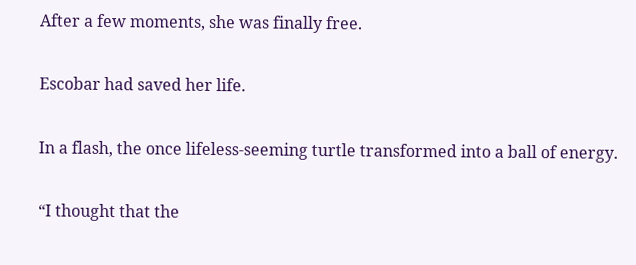After a few moments, she was finally free.

Escobar had saved her life.

In a flash, the once lifeless-seeming turtle transformed into a ball of energy.

“I thought that the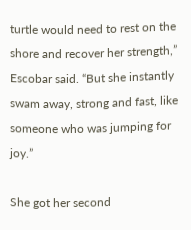turtle would need to rest on the shore and recover her strength,” Escobar said. “But she instantly swam away, strong and fast, like someone who was jumping for joy.”

She got her second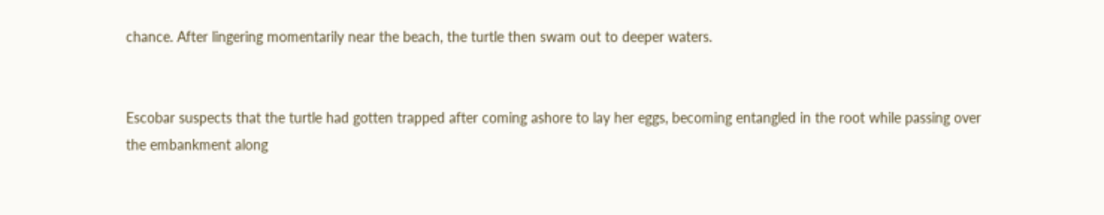chance. After lingering momentarily near the beach, the turtle then swam out to deeper waters.


Escobar suspects that the turtle had gotten trapped after coming ashore to lay her eggs, becoming entangled in the root while passing over the embankment along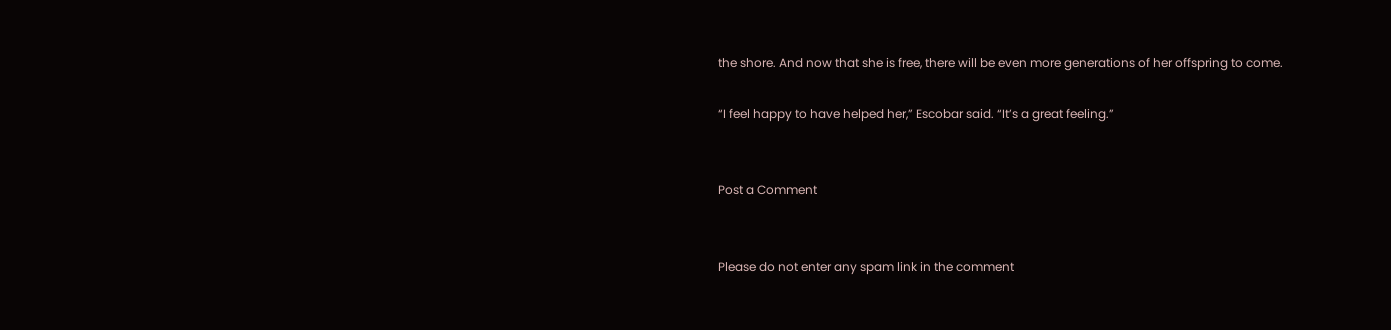the shore. And now that she is free, there will be even more generations of her offspring to come.

“I feel happy to have helped her,” Escobar said. “It’s a great feeling.”


Post a Comment


Please do not enter any spam link in the comment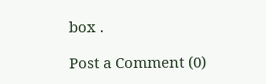box .

Post a Comment (0)